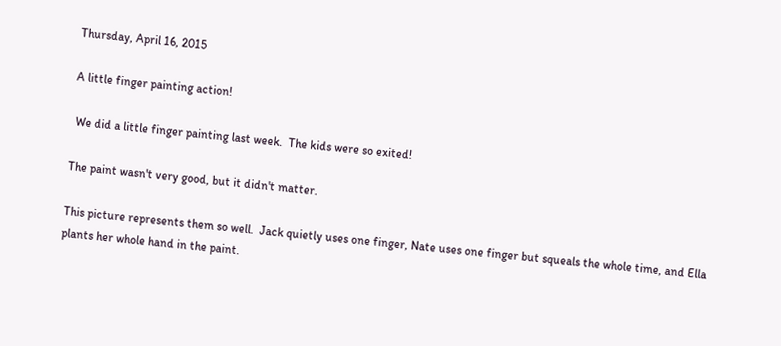Thursday, April 16, 2015

A little finger painting action!

 We did a little finger painting last week.  The kids were so exited!

The paint wasn't very good, but it didn't matter.

This picture represents them so well.  Jack quietly uses one finger, Nate uses one finger but squeals the whole time, and Ella plants her whole hand in the paint.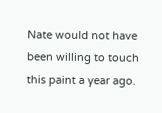Nate would not have been willing to touch this paint a year ago.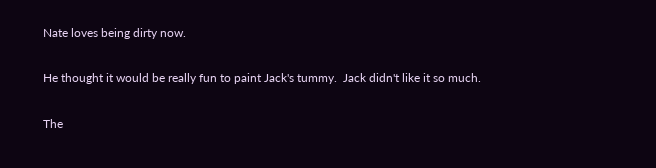Nate loves being dirty now.

He thought it would be really fun to paint Jack's tummy.  Jack didn't like it so much.

The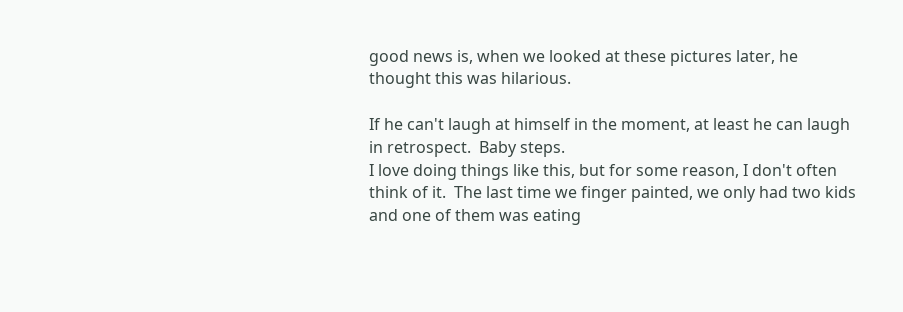good news is, when we looked at these pictures later, he thought this was hilarious.

If he can't laugh at himself in the moment, at least he can laugh in retrospect.  Baby steps.
I love doing things like this, but for some reason, I don't often think of it.  The last time we finger painted, we only had two kids and one of them was eating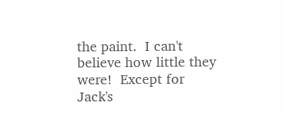the paint.  I can't believe how little they were!  Except for Jack's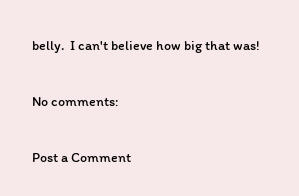belly.  I can't believe how big that was!

No comments:

Post a Comment